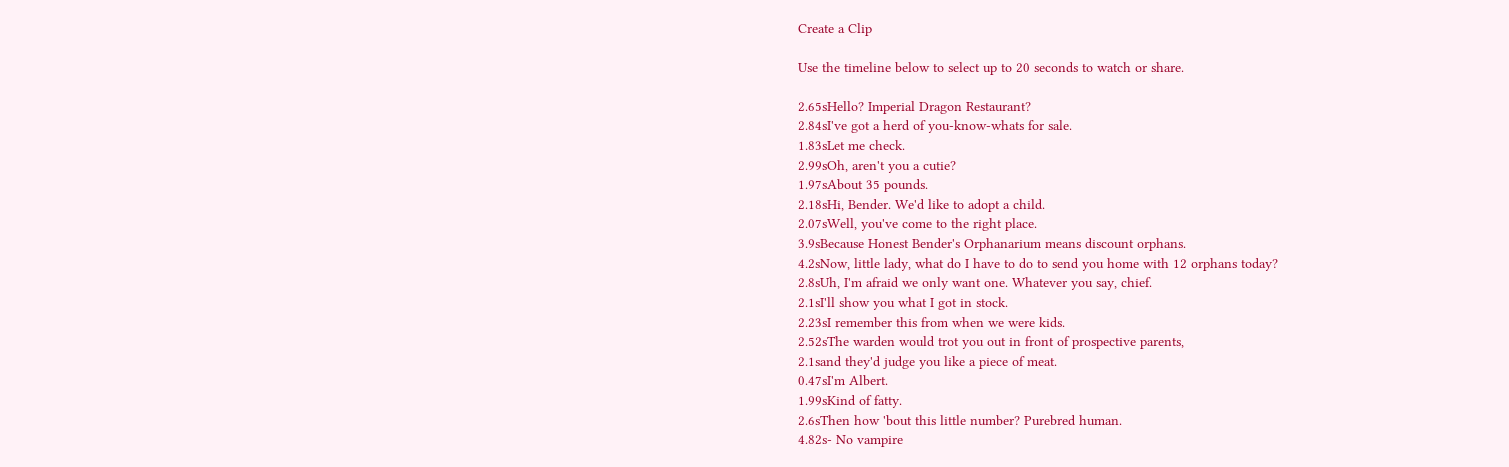Create a Clip

Use the timeline below to select up to 20 seconds to watch or share.

2.65sHello? Imperial Dragon Restaurant?
2.84sI've got a herd of you-know-whats for sale.
1.83sLet me check.
2.99sOh, aren't you a cutie?
1.97sAbout 35 pounds.
2.18sHi, Bender. We'd like to adopt a child.
2.07sWell, you've come to the right place.
3.9sBecause Honest Bender's Orphanarium means discount orphans.
4.2sNow, little lady, what do I have to do to send you home with 12 orphans today?
2.8sUh, I'm afraid we only want one. Whatever you say, chief.
2.1sI'll show you what I got in stock.
2.23sI remember this from when we were kids.
2.52sThe warden would trot you out in front of prospective parents,
2.1sand they'd judge you like a piece of meat.
0.47sI'm Albert.
1.99sKind of fatty.
2.6sThen how 'bout this little number? Purebred human.
4.82s- No vampire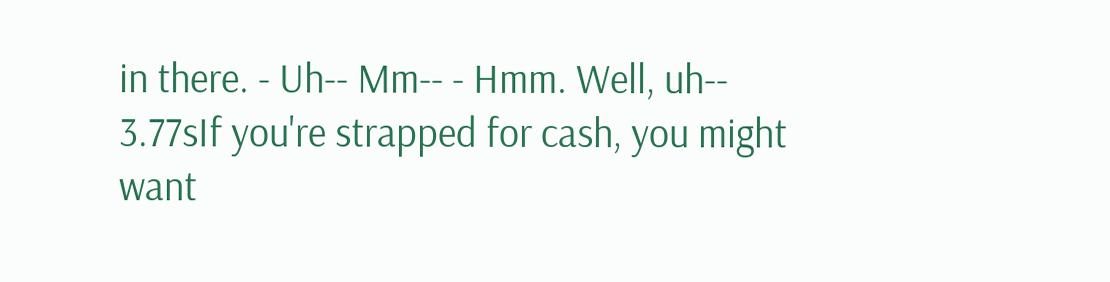in there. - Uh-- Mm-- - Hmm. Well, uh--
3.77sIf you're strapped for cash, you might want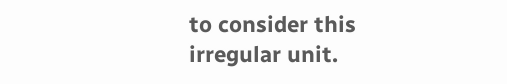to consider this irregular unit.